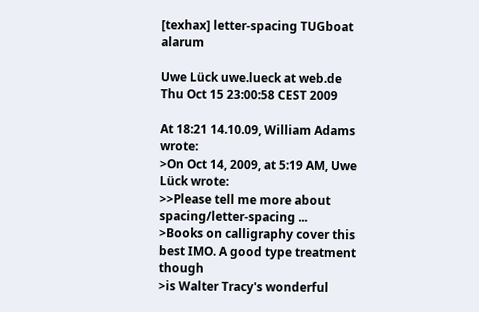[texhax] letter-spacing TUGboat alarum

Uwe Lück uwe.lueck at web.de
Thu Oct 15 23:00:58 CEST 2009

At 18:21 14.10.09, William Adams wrote:
>On Oct 14, 2009, at 5:19 AM, Uwe Lück wrote:
>>Please tell me more about spacing/letter-spacing ...
>Books on calligraphy cover this best IMO. A good type treatment though
>is Walter Tracy's wonderful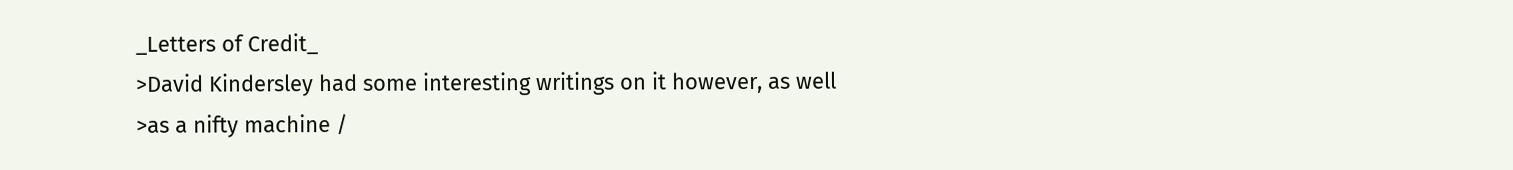_Letters of Credit_
>David Kindersley had some interesting writings on it however, as well
>as a nifty machine /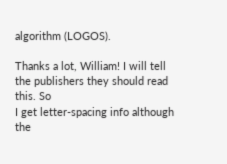algorithm (LOGOS).

Thanks a lot, William! I will tell the publishers they should read this. So
I get letter-spacing info although the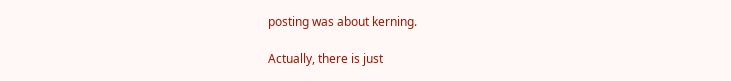posting was about kerning.

Actually, there is just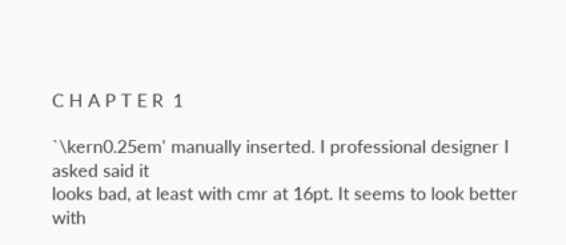C H A P T E R  1

`\kern0.25em' manually inserted. I professional designer I asked said it
looks bad, at least with cmr at 16pt. It seems to look better with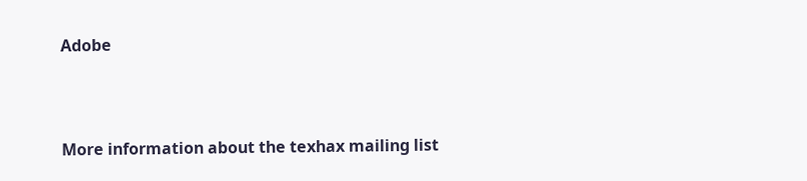Adobe



More information about the texhax mailing list